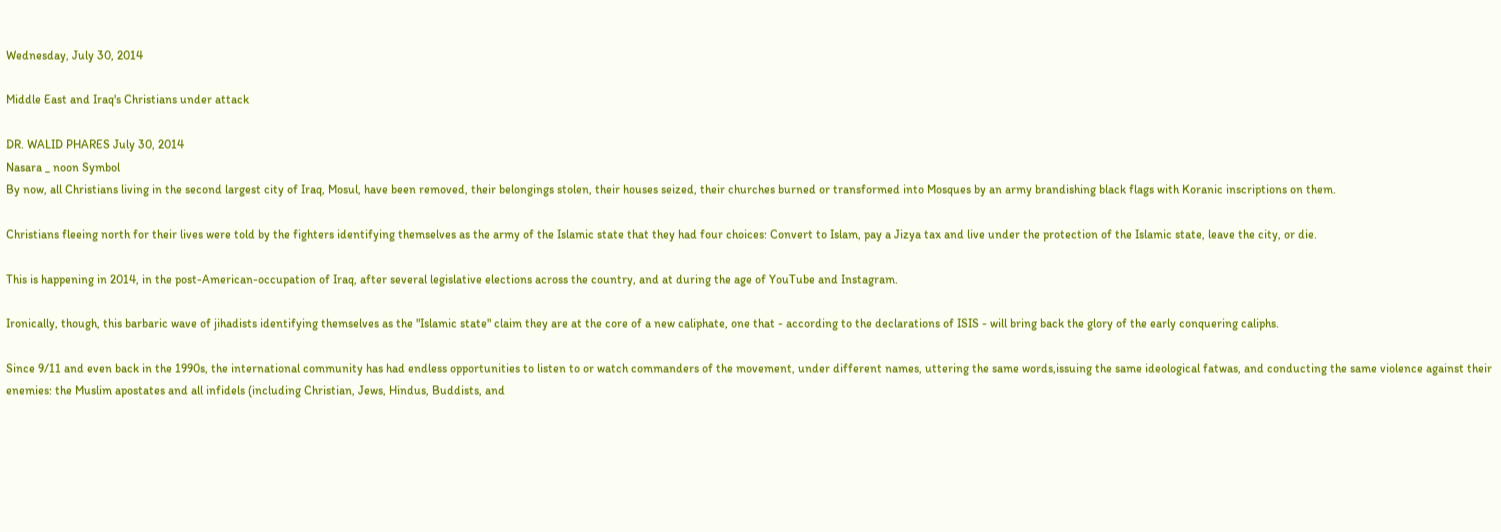Wednesday, July 30, 2014

Middle East and Iraq's Christians under attack

DR. WALID PHARES July 30, 2014
Nasara _ noon Symbol
By now, all Christians living in the second largest city of Iraq, Mosul, have been removed, their belongings stolen, their houses seized, their churches burned or transformed into Mosques by an army brandishing black flags with Koranic inscriptions on them.

Christians fleeing north for their lives were told by the fighters identifying themselves as the army of the Islamic state that they had four choices: Convert to Islam, pay a Jizya tax and live under the protection of the Islamic state, leave the city, or die.

This is happening in 2014, in the post-American-occupation of Iraq, after several legislative elections across the country, and at during the age of YouTube and Instagram.

Ironically, though, this barbaric wave of jihadists identifying themselves as the "Islamic state" claim they are at the core of a new caliphate, one that - according to the declarations of ISIS - will bring back the glory of the early conquering caliphs.

Since 9/11 and even back in the 1990s, the international community has had endless opportunities to listen to or watch commanders of the movement, under different names, uttering the same words,issuing the same ideological fatwas, and conducting the same violence against their enemies: the Muslim apostates and all infidels (including Christian, Jews, Hindus, Buddists, and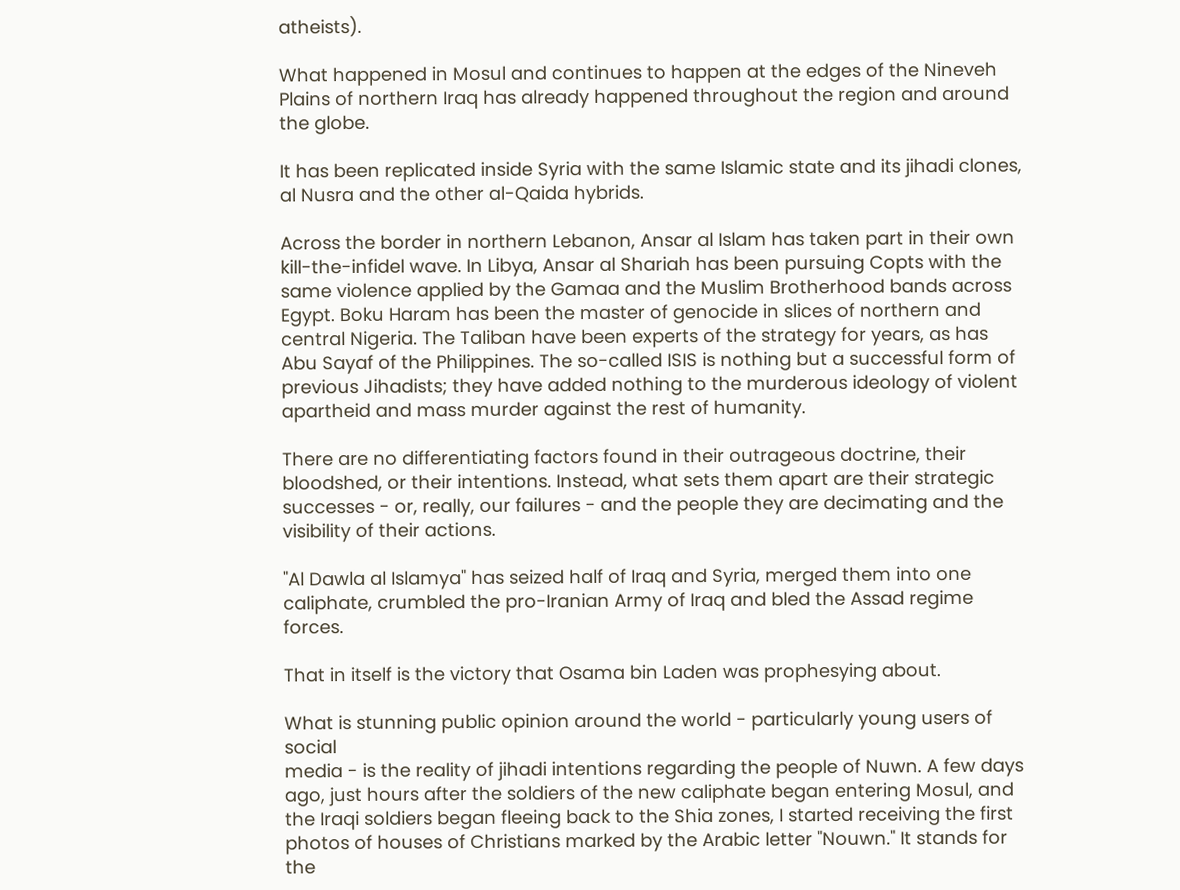atheists).

What happened in Mosul and continues to happen at the edges of the Nineveh Plains of northern Iraq has already happened throughout the region and around the globe.

It has been replicated inside Syria with the same Islamic state and its jihadi clones, al Nusra and the other al-Qaida hybrids.

Across the border in northern Lebanon, Ansar al Islam has taken part in their own kill-the-infidel wave. In Libya, Ansar al Shariah has been pursuing Copts with the same violence applied by the Gamaa and the Muslim Brotherhood bands across Egypt. Boku Haram has been the master of genocide in slices of northern and central Nigeria. The Taliban have been experts of the strategy for years, as has Abu Sayaf of the Philippines. The so-called ISIS is nothing but a successful form of previous Jihadists; they have added nothing to the murderous ideology of violent apartheid and mass murder against the rest of humanity.

There are no differentiating factors found in their outrageous doctrine, their bloodshed, or their intentions. Instead, what sets them apart are their strategic successes - or, really, our failures - and the people they are decimating and the visibility of their actions.

"Al Dawla al Islamya" has seized half of Iraq and Syria, merged them into one caliphate, crumbled the pro-Iranian Army of Iraq and bled the Assad regime forces.

That in itself is the victory that Osama bin Laden was prophesying about.

What is stunning public opinion around the world - particularly young users of social
media - is the reality of jihadi intentions regarding the people of Nuwn. A few days ago, just hours after the soldiers of the new caliphate began entering Mosul, and the Iraqi soldiers began fleeing back to the Shia zones, I started receiving the first photos of houses of Christians marked by the Arabic letter "Nouwn." It stands for the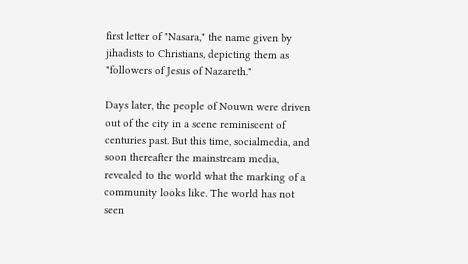first letter of "Nasara," the name given by jihadists to Christians, depicting them as "followers of Jesus of Nazareth."

Days later, the people of Nouwn were driven out of the city in a scene reminiscent of centuries past. But this time, socialmedia, and soon thereafter the mainstream media, revealed to the world what the marking of a community looks like. The world has not seen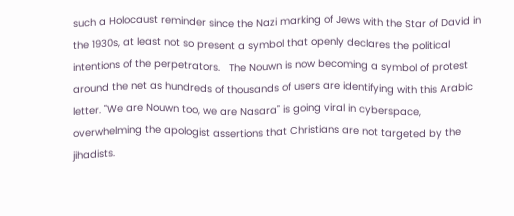such a Holocaust reminder since the Nazi marking of Jews with the Star of David in the 1930s, at least not so present a symbol that openly declares the political intentions of the perpetrators.   The Nouwn is now becoming a symbol of protest around the net as hundreds of thousands of users are identifying with this Arabic letter. "We are Nouwn too, we are Nasara" is going viral in cyberspace, overwhelming the apologist assertions that Christians are not targeted by the jihadists.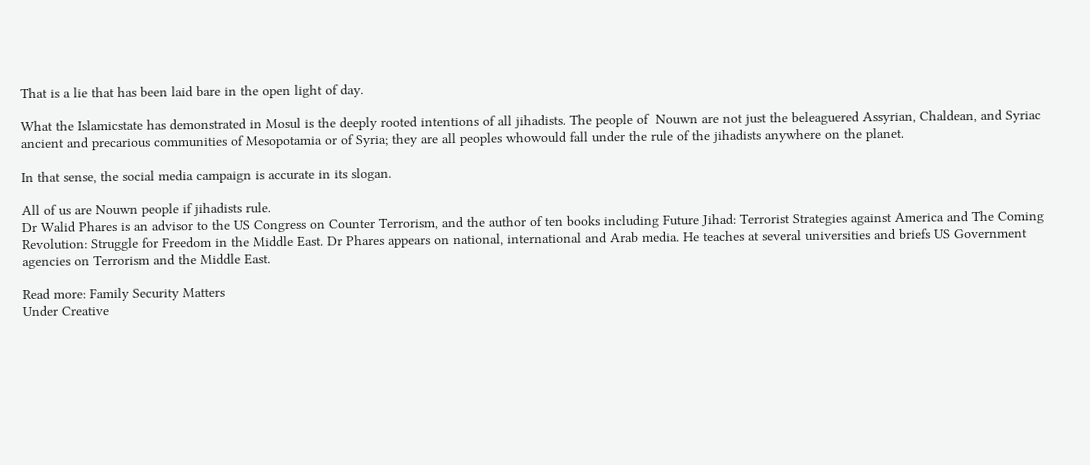That is a lie that has been laid bare in the open light of day.

What the Islamicstate has demonstrated in Mosul is the deeply rooted intentions of all jihadists. The people of  Nouwn are not just the beleaguered Assyrian, Chaldean, and Syriac ancient and precarious communities of Mesopotamia or of Syria; they are all peoples whowould fall under the rule of the jihadists anywhere on the planet.

In that sense, the social media campaign is accurate in its slogan.

All of us are Nouwn people if jihadists rule.
Dr Walid Phares is an advisor to the US Congress on Counter Terrorism, and the author of ten books including Future Jihad: Terrorist Strategies against America and The Coming Revolution: Struggle for Freedom in the Middle East. Dr Phares appears on national, international and Arab media. He teaches at several universities and briefs US Government agencies on Terrorism and the Middle East.

Read more: Family Security Matters
Under Creative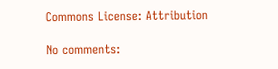Commons License: Attribution

No comments: